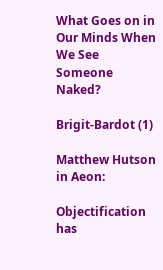What Goes on in Our Minds When We See Someone Naked?

Brigit-Bardot (1)

Matthew Hutson in Aeon:

Objectification has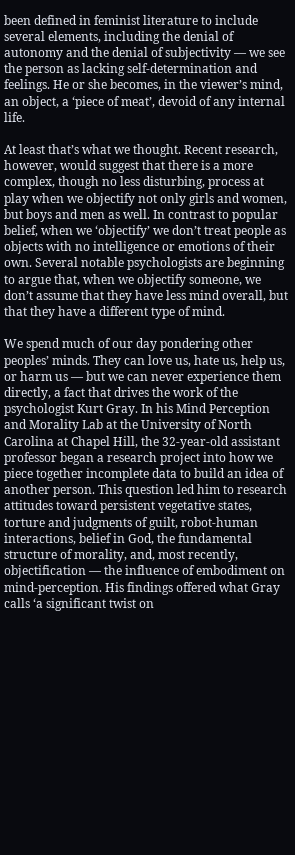been defined in feminist literature to include several elements, including the denial of autonomy and the denial of subjectivity — we see the person as lacking self-determination and feelings. He or she becomes, in the viewer’s mind, an object, a ‘piece of meat’, devoid of any internal life.

At least that’s what we thought. Recent research, however, would suggest that there is a more complex, though no less disturbing, process at play when we objectify not only girls and women, but boys and men as well. In contrast to popular belief, when we ‘objectify’ we don’t treat people as objects with no intelligence or emotions of their own. Several notable psychologists are beginning to argue that, when we objectify someone, we don’t assume that they have less mind overall, but that they have a different type of mind.

We spend much of our day pondering other peoples’ minds. They can love us, hate us, help us, or harm us — but we can never experience them directly, a fact that drives the work of the psychologist Kurt Gray. In his Mind Perception and Morality Lab at the University of North Carolina at Chapel Hill, the 32-year-old assistant professor began a research project into how we piece together incomplete data to build an idea of another person. This question led him to research attitudes toward persistent vegetative states, torture and judgments of guilt, robot-human interactions, belief in God, the fundamental structure of morality, and, most recently, objectification — the influence of embodiment on mind-perception. His findings offered what Gray calls ‘a significant twist on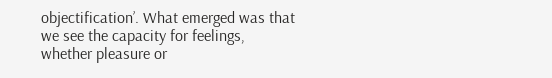objectification’. What emerged was that we see the capacity for feelings, whether pleasure or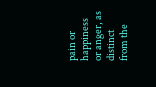pain or happiness or anger, as distinct from the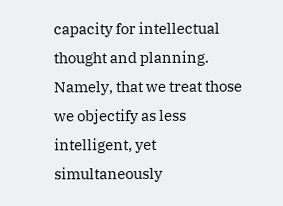capacity for intellectual thought and planning. Namely, that we treat those we objectify as less intelligent, yet simultaneously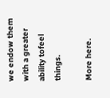we endow them with a greater ability tofeel things.

More here.